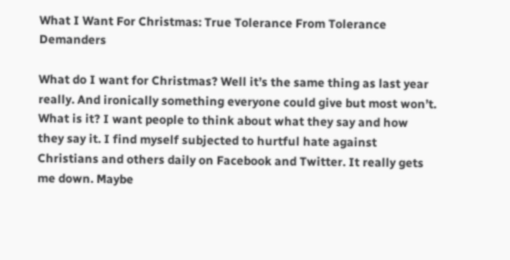What I Want For Christmas: True Tolerance From Tolerance Demanders

What do I want for Christmas? Well it’s the same thing as last year really. And ironically something everyone could give but most won’t. What is it? I want people to think about what they say and how they say it. I find myself subjected to hurtful hate against Christians and others daily on Facebook and Twitter. It really gets me down. Maybe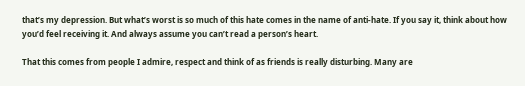that’s my depression. But what’s worst is so much of this hate comes in the name of anti-hate. If you say it, think about how you’d feel receiving it. And always assume you can’t read a person’s heart.

That this comes from people I admire, respect and think of as friends is really disturbing. Many are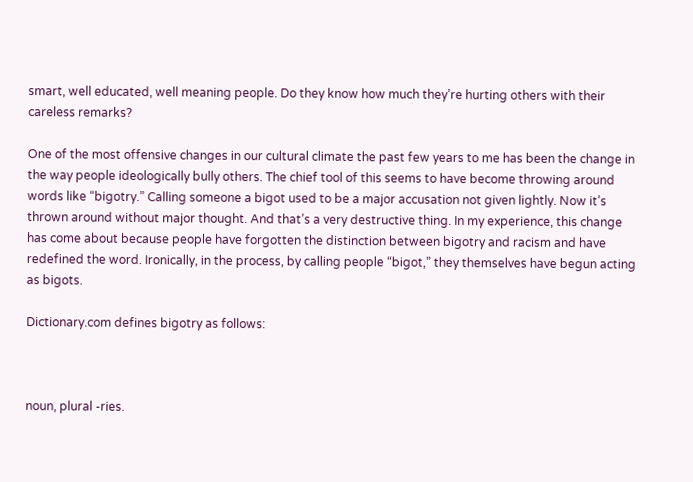smart, well educated, well meaning people. Do they know how much they’re hurting others with their careless remarks?

One of the most offensive changes in our cultural climate the past few years to me has been the change in the way people ideologically bully others. The chief tool of this seems to have become throwing around words like “bigotry.” Calling someone a bigot used to be a major accusation not given lightly. Now it’s thrown around without major thought. And that’s a very destructive thing. In my experience, this change has come about because people have forgotten the distinction between bigotry and racism and have redefined the word. Ironically, in the process, by calling people “bigot,” they themselves have begun acting as bigots.

Dictionary.com defines bigotry as follows:



noun, plural -ries.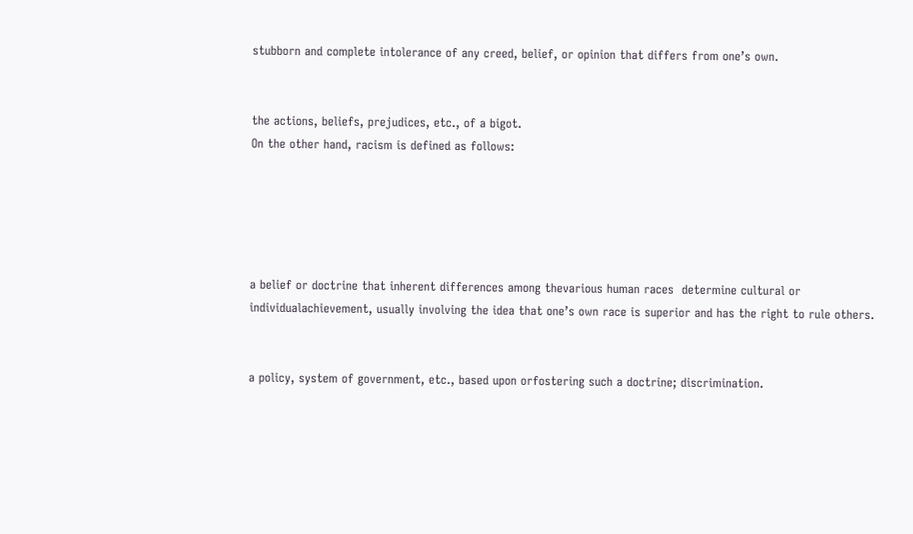stubborn and complete intolerance of any creed, belief, or opinion that differs from one’s own.


the actions, beliefs, prejudices, etc., of a bigot.
On the other hand, racism is defined as follows:





a belief or doctrine that inherent differences among thevarious human races  determine cultural or individualachievement, usually involving the idea that one’s own race is superior and has the right to rule others.


a policy, system of government, etc., based upon orfostering such a doctrine; discrimination.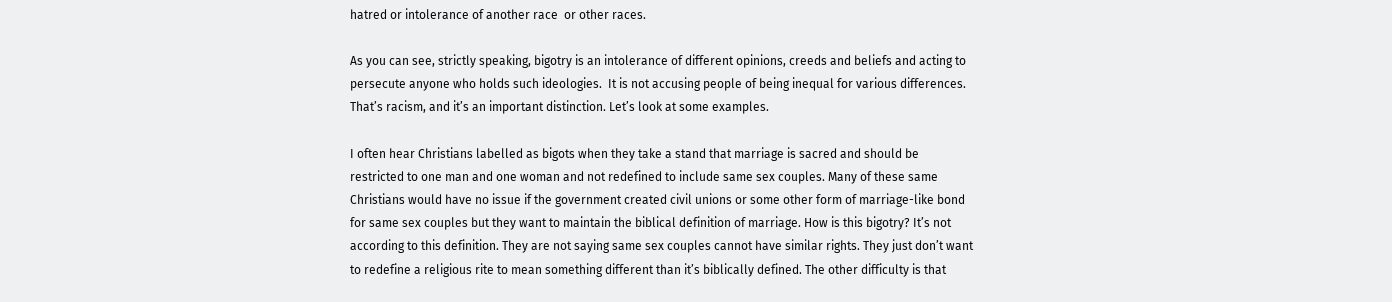hatred or intolerance of another race  or other races.

As you can see, strictly speaking, bigotry is an intolerance of different opinions, creeds and beliefs and acting to persecute anyone who holds such ideologies.  It is not accusing people of being inequal for various differences. That’s racism, and it’s an important distinction. Let’s look at some examples.

I often hear Christians labelled as bigots when they take a stand that marriage is sacred and should be restricted to one man and one woman and not redefined to include same sex couples. Many of these same Christians would have no issue if the government created civil unions or some other form of marriage-like bond for same sex couples but they want to maintain the biblical definition of marriage. How is this bigotry? It’s not according to this definition. They are not saying same sex couples cannot have similar rights. They just don’t want to redefine a religious rite to mean something different than it’s biblically defined. The other difficulty is that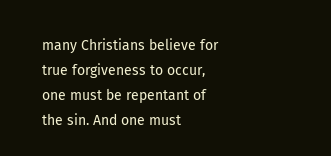many Christians believe for true forgiveness to occur, one must be repentant of the sin. And one must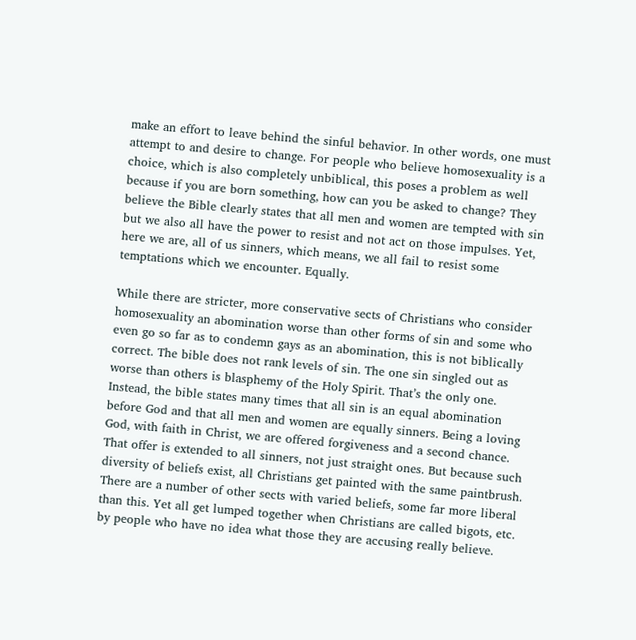make an effort to leave behind the sinful behavior. In other words, one must attempt to and desire to change. For people who believe homosexuality is a choice, which is also completely unbiblical, this poses a problem as well because if you are born something, how can you be asked to change? They believe the Bible clearly states that all men and women are tempted with sin but we also all have the power to resist and not act on those impulses. Yet, here we are, all of us sinners, which means, we all fail to resist some temptations which we encounter. Equally.

While there are stricter, more conservative sects of Christians who consider homosexuality an abomination worse than other forms of sin and some who even go so far as to condemn gays as an abomination, this is not biblically correct. The bible does not rank levels of sin. The one sin singled out as worse than others is blasphemy of the Holy Spirit. That’s the only one. Instead, the bible states many times that all sin is an equal abomination before God and that all men and women are equally sinners. Being a loving God, with faith in Christ, we are offered forgiveness and a second chance. That offer is extended to all sinners, not just straight ones. But because such diversity of beliefs exist, all Christians get painted with the same paintbrush. There are a number of other sects with varied beliefs, some far more liberal than this. Yet all get lumped together when Christians are called bigots, etc. by people who have no idea what those they are accusing really believe.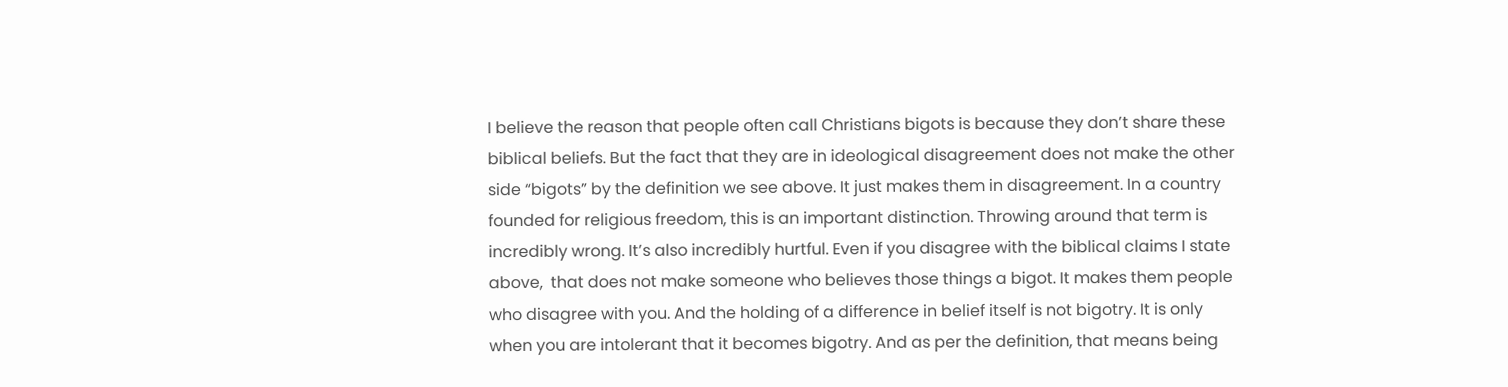I believe the reason that people often call Christians bigots is because they don’t share these biblical beliefs. But the fact that they are in ideological disagreement does not make the other side “bigots” by the definition we see above. It just makes them in disagreement. In a country founded for religious freedom, this is an important distinction. Throwing around that term is incredibly wrong. It’s also incredibly hurtful. Even if you disagree with the biblical claims I state above,  that does not make someone who believes those things a bigot. It makes them people who disagree with you. And the holding of a difference in belief itself is not bigotry. It is only when you are intolerant that it becomes bigotry. And as per the definition, that means being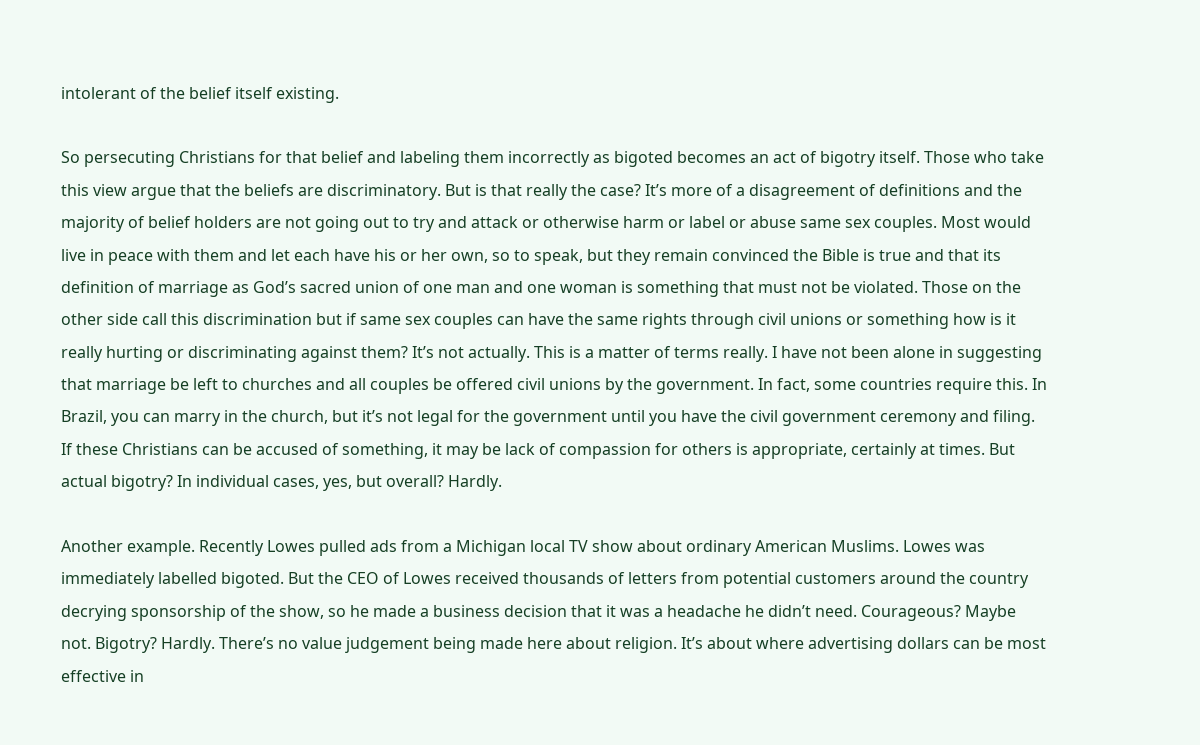intolerant of the belief itself existing.

So persecuting Christians for that belief and labeling them incorrectly as bigoted becomes an act of bigotry itself. Those who take this view argue that the beliefs are discriminatory. But is that really the case? It’s more of a disagreement of definitions and the majority of belief holders are not going out to try and attack or otherwise harm or label or abuse same sex couples. Most would live in peace with them and let each have his or her own, so to speak, but they remain convinced the Bible is true and that its definition of marriage as God’s sacred union of one man and one woman is something that must not be violated. Those on the other side call this discrimination but if same sex couples can have the same rights through civil unions or something how is it really hurting or discriminating against them? It’s not actually. This is a matter of terms really. I have not been alone in suggesting that marriage be left to churches and all couples be offered civil unions by the government. In fact, some countries require this. In Brazil, you can marry in the church, but it’s not legal for the government until you have the civil government ceremony and filing. If these Christians can be accused of something, it may be lack of compassion for others is appropriate, certainly at times. But actual bigotry? In individual cases, yes, but overall? Hardly.

Another example. Recently Lowes pulled ads from a Michigan local TV show about ordinary American Muslims. Lowes was immediately labelled bigoted. But the CEO of Lowes received thousands of letters from potential customers around the country decrying sponsorship of the show, so he made a business decision that it was a headache he didn’t need. Courageous? Maybe not. Bigotry? Hardly. There’s no value judgement being made here about religion. It’s about where advertising dollars can be most effective in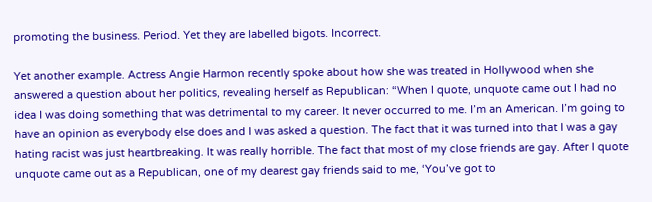promoting the business. Period. Yet they are labelled bigots. Incorrect.

Yet another example. Actress Angie Harmon recently spoke about how she was treated in Hollywood when she answered a question about her politics, revealing herself as Republican: “When I quote, unquote came out I had no idea I was doing something that was detrimental to my career. It never occurred to me. I’m an American. I’m going to have an opinion as everybody else does and I was asked a question. The fact that it was turned into that I was a gay hating racist was just heartbreaking. It was really horrible. The fact that most of my close friends are gay. After I quote unquote came out as a Republican, one of my dearest gay friends said to me, ‘You’ve got to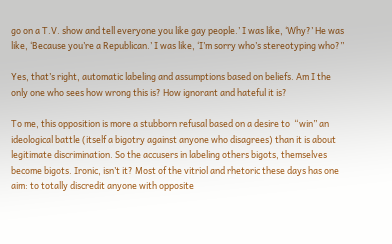go on a T.V. show and tell everyone you like gay people.’ I was like, ‘Why?’ He was like, ‘Because you’re a Republican.’ I was like, ‘I’m sorry who’s stereotyping who?”

Yes, that’s right, automatic labeling and assumptions based on beliefs. Am I the only one who sees how wrong this is? How ignorant and hateful it is?

To me, this opposition is more a stubborn refusal based on a desire to  “win” an ideological battle (itself a bigotry against anyone who disagrees) than it is about legitimate discrimination. So the accusers in labeling others bigots, themselves become bigots. Ironic, isn’t it? Most of the vitriol and rhetoric these days has one aim: to totally discredit anyone with opposite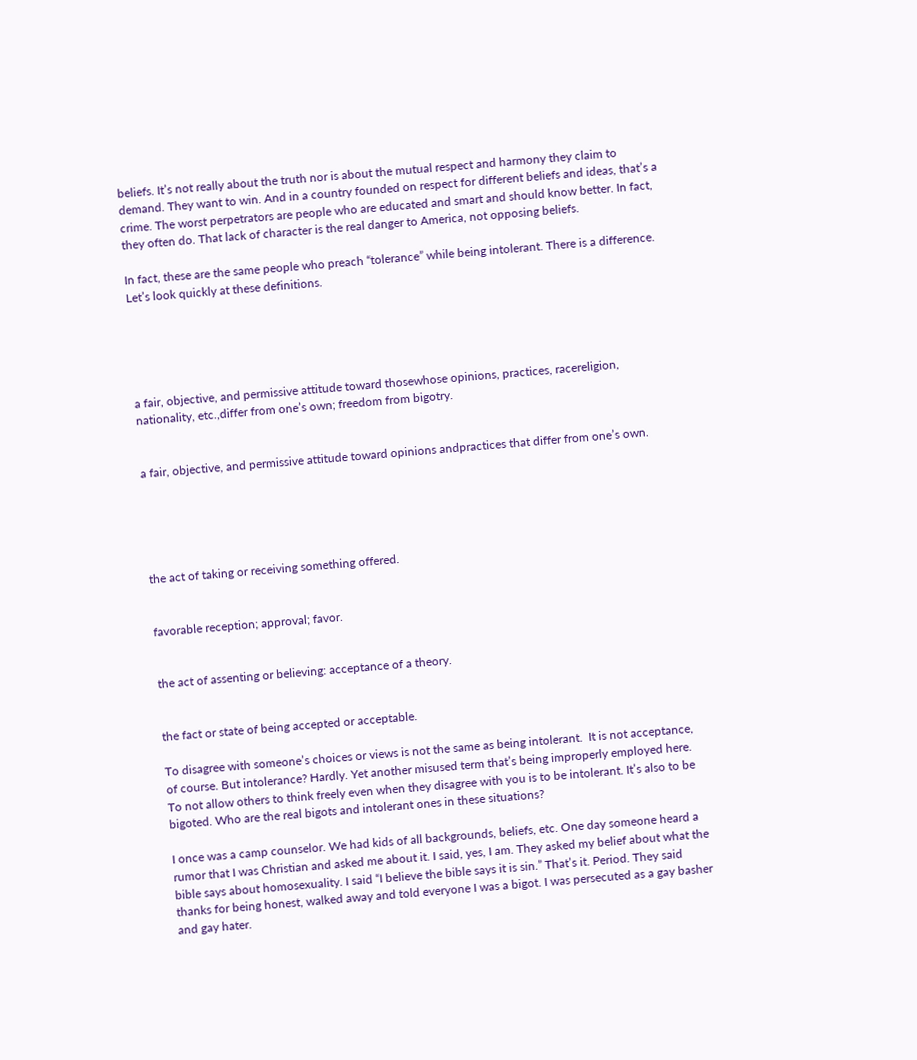beliefs. It’s not really about the truth nor is about the mutual respect and harmony they claim to demand. They want to win. And in a country founded on respect for different beliefs and ideas, that’s a crime. The worst perpetrators are people who are educated and smart and should know better. In fact, they often do. That lack of character is the real danger to America, not opposing beliefs.

In fact, these are the same people who preach “tolerance” while being intolerant. There is a difference. Let’s look quickly at these definitions.





a fair, objective, and permissive attitude toward thosewhose opinions, practices, racereligion, nationality, etc.,differ from one’s own; freedom from bigotry.


a fair, objective, and permissive attitude toward opinions andpractices that differ from one’s own.





the act of taking or receiving something offered.


favorable reception; approval; favor.


the act of assenting or believing: acceptance of a theory.


the fact or state of being accepted or acceptable.

To disagree with someone’s choices or views is not the same as being intolerant.  It is not acceptance, of course. But intolerance? Hardly. Yet another misused term that’s being improperly employed here.  To not allow others to think freely even when they disagree with you is to be intolerant. It’s also to be bigoted. Who are the real bigots and intolerant ones in these situations?

I once was a camp counselor. We had kids of all backgrounds, beliefs, etc. One day someone heard a rumor that I was Christian and asked me about it. I said, yes, I am. They asked my belief about what the bible says about homosexuality. I said “I believe the bible says it is sin.” That’s it. Period. They said thanks for being honest, walked away and told everyone I was a bigot. I was persecuted as a gay basher and gay hater.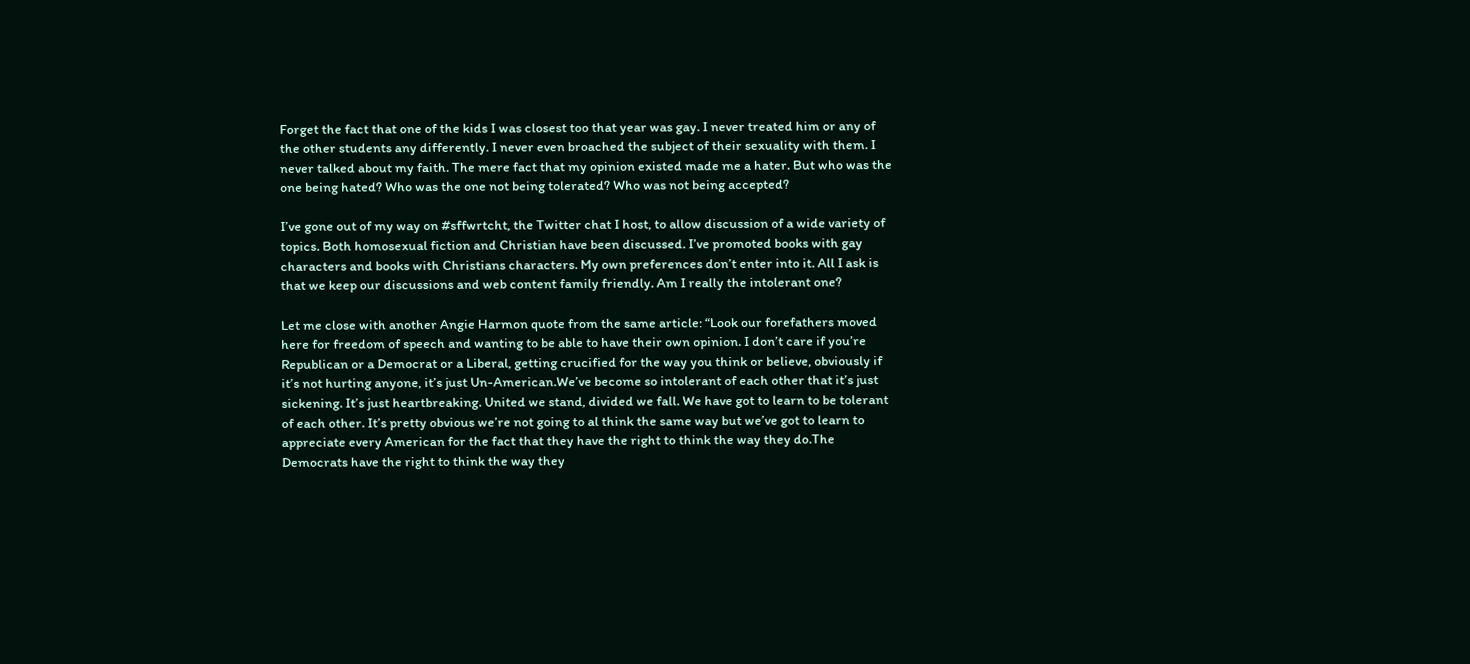Forget the fact that one of the kids I was closest too that year was gay. I never treated him or any of the other students any differently. I never even broached the subject of their sexuality with them. I never talked about my faith. The mere fact that my opinion existed made me a hater. But who was the one being hated? Who was the one not being tolerated? Who was not being accepted?

I’ve gone out of my way on #sffwrtcht, the Twitter chat I host, to allow discussion of a wide variety of topics. Both homosexual fiction and Christian have been discussed. I’ve promoted books with gay characters and books with Christians characters. My own preferences don’t enter into it. All I ask is that we keep our discussions and web content family friendly. Am I really the intolerant one?

Let me close with another Angie Harmon quote from the same article: “Look our forefathers moved here for freedom of speech and wanting to be able to have their own opinion. I don’t care if you’re Republican or a Democrat or a Liberal, getting crucified for the way you think or believe, obviously if it’s not hurting anyone, it’s just Un-American.We’ve become so intolerant of each other that it’s just sickening. It’s just heartbreaking. United we stand, divided we fall. We have got to learn to be tolerant of each other. It’s pretty obvious we’re not going to al think the same way but we’ve got to learn to appreciate every American for the fact that they have the right to think the way they do.The Democrats have the right to think the way they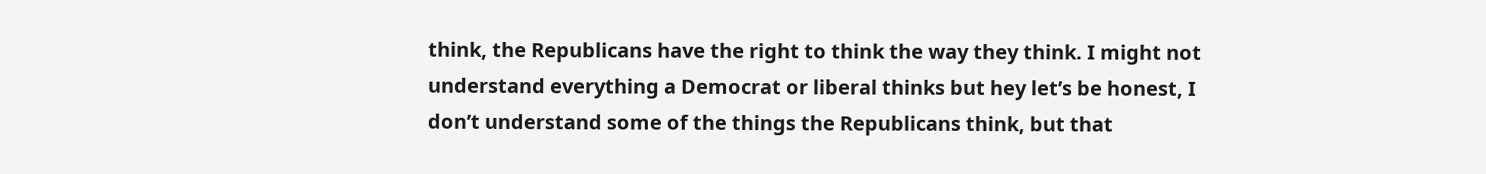think, the Republicans have the right to think the way they think. I might not understand everything a Democrat or liberal thinks but hey let’s be honest, I don’t understand some of the things the Republicans think, but that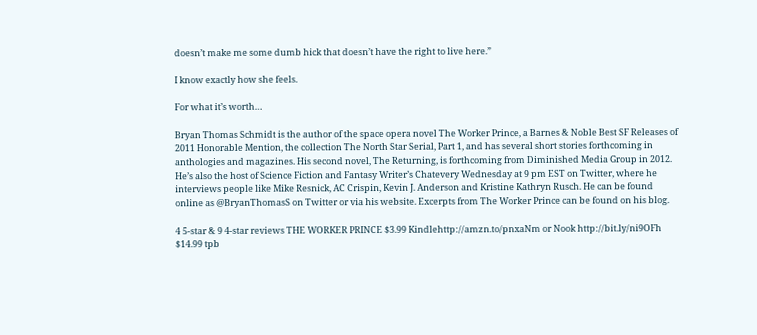doesn’t make me some dumb hick that doesn’t have the right to live here.”

I know exactly how she feels.

For what it’s worth…

Bryan Thomas Schmidt is the author of the space opera novel The Worker Prince, a Barnes & Noble Best SF Releases of 2011 Honorable Mention, the collection The North Star Serial, Part 1, and has several short stories forthcoming in anthologies and magazines. His second novel, The Returning, is forthcoming from Diminished Media Group in 2012. He’s also the host of Science Fiction and Fantasy Writer’s Chatevery Wednesday at 9 pm EST on Twitter, where he interviews people like Mike Resnick, AC Crispin, Kevin J. Anderson and Kristine Kathryn Rusch. He can be found online as @BryanThomasS on Twitter or via his website. Excerpts from The Worker Prince can be found on his blog.

4 5-star & 9 4-star reviews THE WORKER PRINCE $3.99 Kindlehttp://amzn.to/pnxaNm or Nook http://bit.ly/ni9OFh $14.99 tpb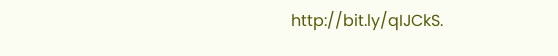http://bit.ly/qIJCkS.